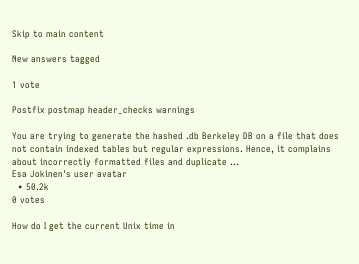Skip to main content

New answers tagged

1 vote

Postfix postmap header_checks warnings

You are trying to generate the hashed .db Berkeley DB on a file that does not contain indexed tables but regular expressions. Hence, it complains about incorrectly formatted files and duplicate ...
Esa Jokinen's user avatar
  • 50.2k
0 votes

How do I get the current Unix time in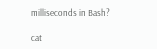milliseconds in Bash?

cat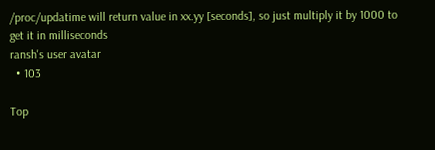/proc/updatime will return value in xx.yy [seconds], so just multiply it by 1000 to get it in milliseconds
ransh's user avatar
  • 103

Top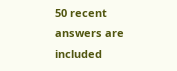50 recent answers are included